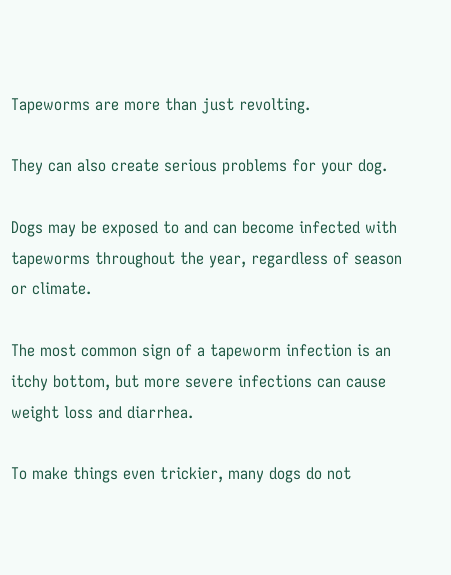Tapeworms are more than just revolting.

They can also create serious problems for your dog.

Dogs may be exposed to and can become infected with tapeworms throughout the year, regardless of season or climate.

The most common sign of a tapeworm infection is an itchy bottom, but more severe infections can cause weight loss and diarrhea.

To make things even trickier, many dogs do not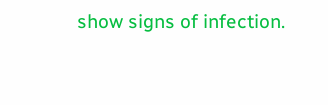show signs of infection.